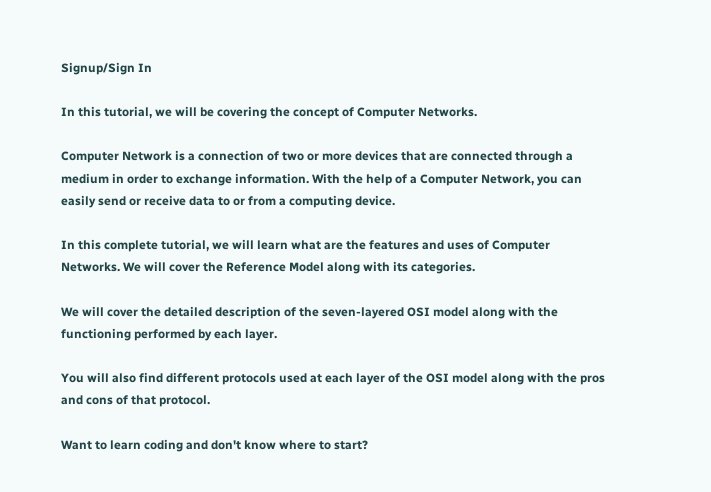Signup/Sign In

In this tutorial, we will be covering the concept of Computer Networks.

Computer Network is a connection of two or more devices that are connected through a medium in order to exchange information. With the help of a Computer Network, you can easily send or receive data to or from a computing device.

In this complete tutorial, we will learn what are the features and uses of Computer Networks. We will cover the Reference Model along with its categories.

We will cover the detailed description of the seven-layered OSI model along with the functioning performed by each layer.

You will also find different protocols used at each layer of the OSI model along with the pros and cons of that protocol.

Want to learn coding and don't know where to start?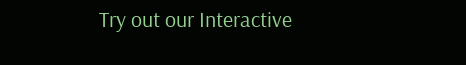Try out our Interactive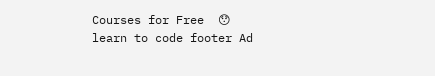Courses for Free  😯
learn to code footer Ad